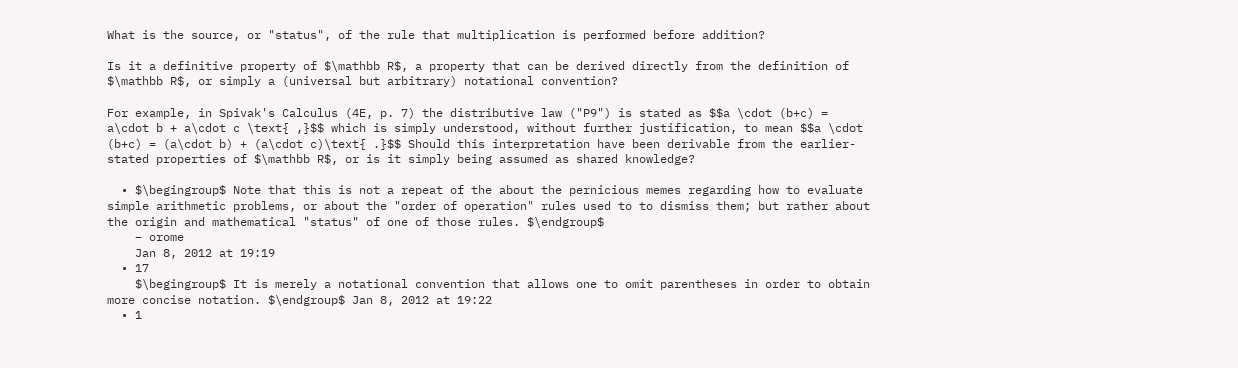What is the source, or "status", of the rule that multiplication is performed before addition?

Is it a definitive property of $\mathbb R$, a property that can be derived directly from the definition of $\mathbb R$, or simply a (universal but arbitrary) notational convention?

For example, in Spivak's Calculus (4E, p. 7) the distributive law ("P9") is stated as $$a \cdot (b+c) = a\cdot b + a\cdot c \text{ ,}$$ which is simply understood, without further justification, to mean $$a \cdot (b+c) = (a\cdot b) + (a\cdot c)\text{ .}$$ Should this interpretation have been derivable from the earlier-stated properties of $\mathbb R$, or is it simply being assumed as shared knowledge?

  • $\begingroup$ Note that this is not a repeat of the about the pernicious memes regarding how to evaluate simple arithmetic problems, or about the "order of operation" rules used to to dismiss them; but rather about the origin and mathematical "status" of one of those rules. $\endgroup$
    – orome
    Jan 8, 2012 at 19:19
  • 17
    $\begingroup$ It is merely a notational convention that allows one to omit parentheses in order to obtain more concise notation. $\endgroup$ Jan 8, 2012 at 19:22
  • 1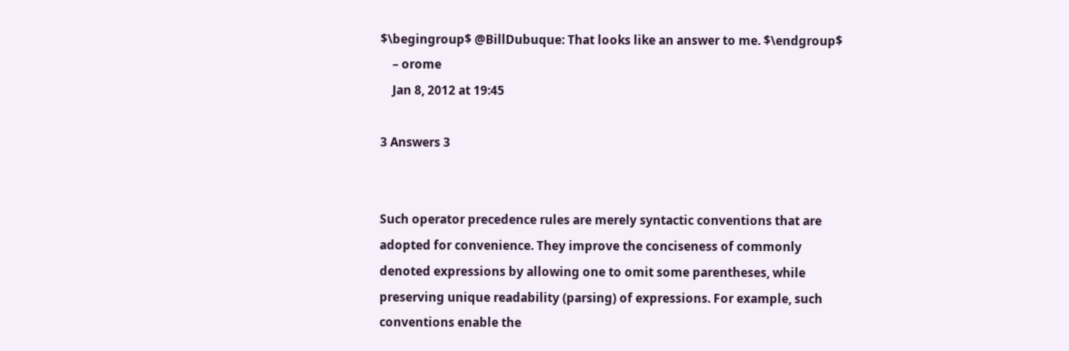$\begingroup$ @BillDubuque: That looks like an answer to me. $\endgroup$
    – orome
    Jan 8, 2012 at 19:45

3 Answers 3


Such operator precedence rules are merely syntactic conventions that are adopted for convenience. They improve the conciseness of commonly denoted expressions by allowing one to omit some parentheses, while preserving unique readability (parsing) of expressions. For example, such conventions enable the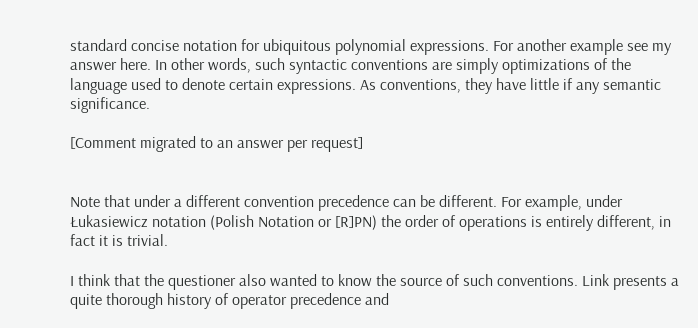standard concise notation for ubiquitous polynomial expressions. For another example see my answer here. In other words, such syntactic conventions are simply optimizations of the language used to denote certain expressions. As conventions, they have little if any semantic significance.

[Comment migrated to an answer per request]


Note that under a different convention precedence can be different. For example, under Łukasiewicz notation (Polish Notation or [R]PN) the order of operations is entirely different, in fact it is trivial.

I think that the questioner also wanted to know the source of such conventions. Link presents a quite thorough history of operator precedence and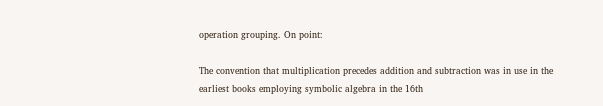operation grouping. On point:

The convention that multiplication precedes addition and subtraction was in use in the earliest books employing symbolic algebra in the 16th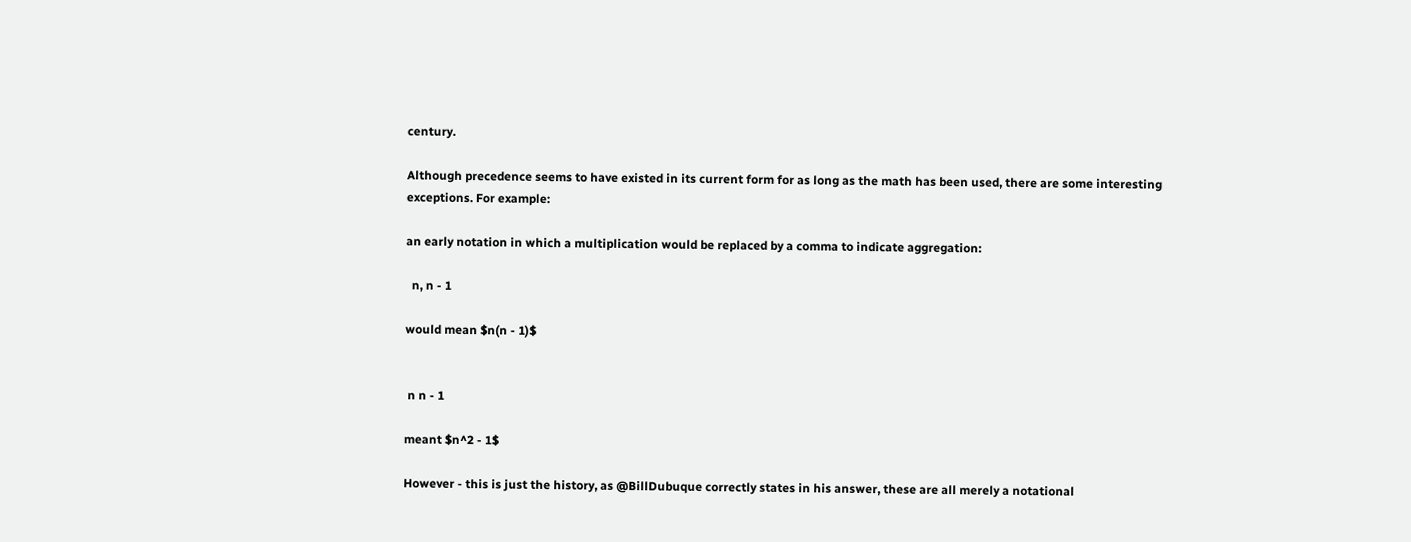century.

Although precedence seems to have existed in its current form for as long as the math has been used, there are some interesting exceptions. For example:

an early notation in which a multiplication would be replaced by a comma to indicate aggregation:

  n, n - 1

would mean $n(n - 1)$


 n n - 1

meant $n^2 - 1$

However - this is just the history, as @BillDubuque correctly states in his answer, these are all merely a notational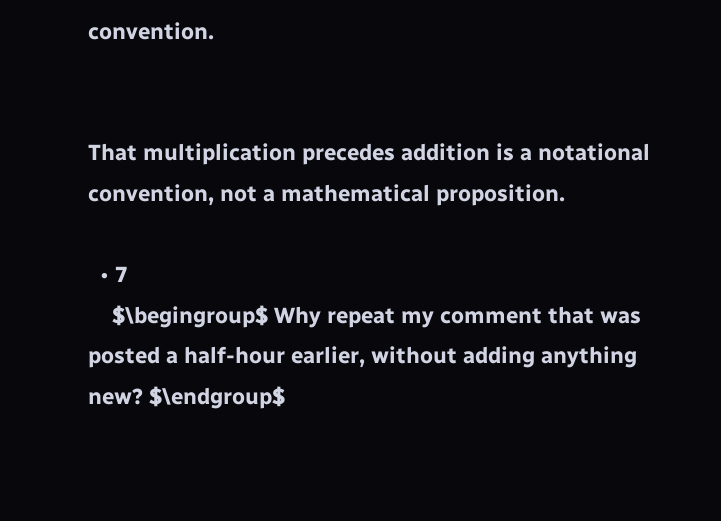convention.


That multiplication precedes addition is a notational convention, not a mathematical proposition.

  • 7
    $\begingroup$ Why repeat my comment that was posted a half-hour earlier, without adding anything new? $\endgroup$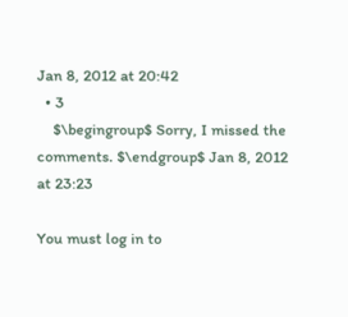Jan 8, 2012 at 20:42
  • 3
    $\begingroup$ Sorry, I missed the comments. $\endgroup$ Jan 8, 2012 at 23:23

You must log in to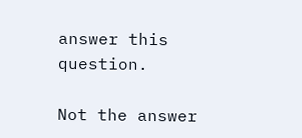answer this question.

Not the answer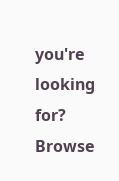you're looking for? Browse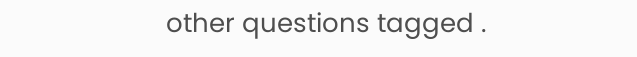other questions tagged .